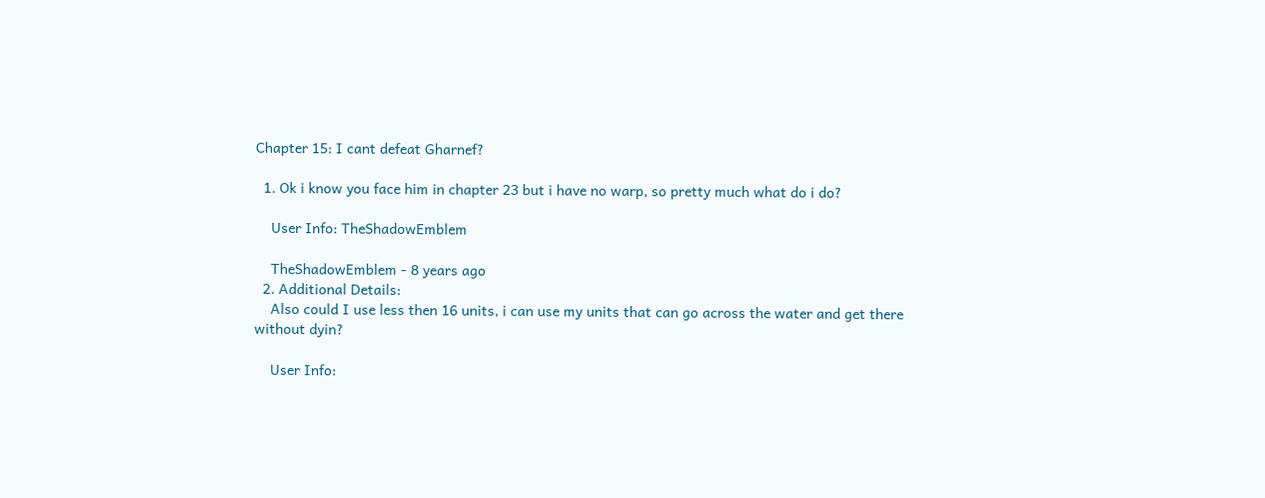Chapter 15: I cant defeat Gharnef?

  1. Ok i know you face him in chapter 23 but i have no warp, so pretty much what do i do?

    User Info: TheShadowEmblem

    TheShadowEmblem - 8 years ago
  2. Additional Details:
    Also could I use less then 16 units, i can use my units that can go across the water and get there without dyin?

    User Info: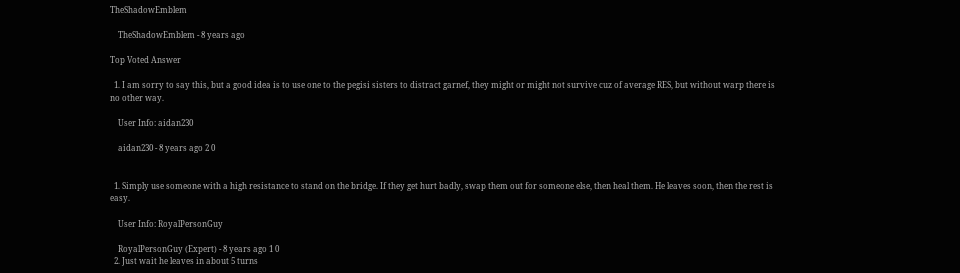TheShadowEmblem

    TheShadowEmblem - 8 years ago

Top Voted Answer

  1. I am sorry to say this, but a good idea is to use one to the pegisi sisters to distract garnef, they might or might not survive cuz of average RES, but without warp there is no other way.

    User Info: aidan230

    aidan230 - 8 years ago 2 0


  1. Simply use someone with a high resistance to stand on the bridge. If they get hurt badly, swap them out for someone else, then heal them. He leaves soon, then the rest is easy.

    User Info: RoyalPersonGuy

    RoyalPersonGuy (Expert) - 8 years ago 1 0
  2. Just wait he leaves in about 5 turns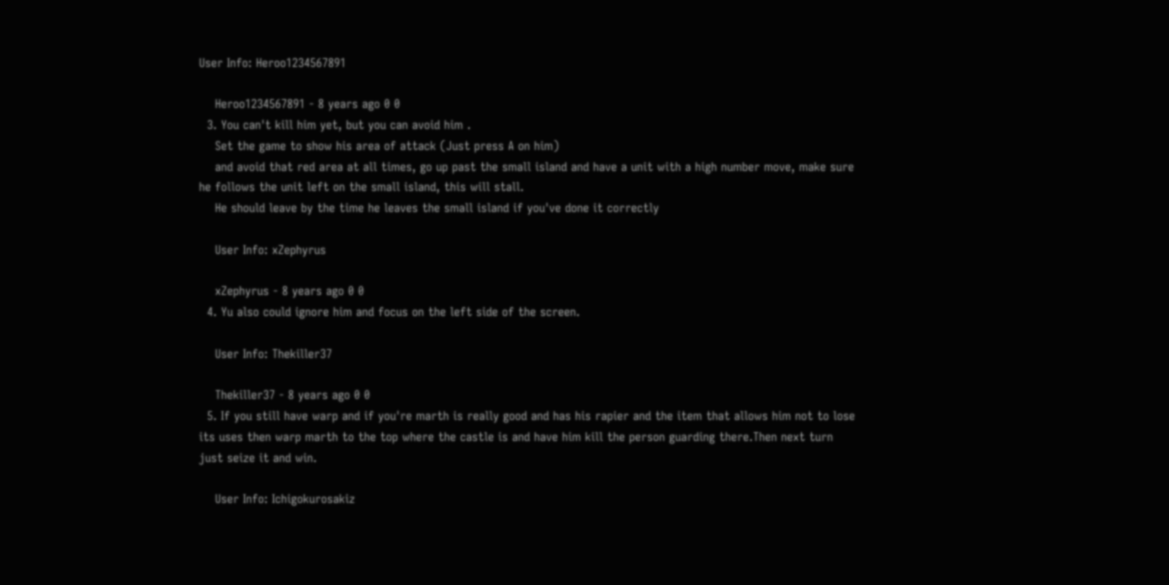User Info: Heroo1234567891

    Heroo1234567891 - 8 years ago 0 0
  3. You can't kill him yet, but you can avoid him .
    Set the game to show his area of attack (Just press A on him)
    and avoid that red area at all times, go up past the small island and have a unit with a high number move, make sure he follows the unit left on the small island, this will stall.
    He should leave by the time he leaves the small island if you've done it correctly

    User Info: xZephyrus

    xZephyrus - 8 years ago 0 0
  4. Yu also could ignore him and focus on the left side of the screen.

    User Info: Thekiller37

    Thekiller37 - 8 years ago 0 0
  5. If you still have warp and if you're marth is really good and has his rapier and the item that allows him not to lose its uses then warp marth to the top where the castle is and have him kill the person guarding there.Then next turn just seize it and win.

    User Info: Ichigokurosakiz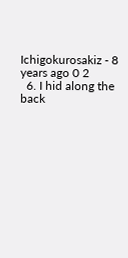Ichigokurosakiz - 8 years ago 0 2
  6. I hid along the back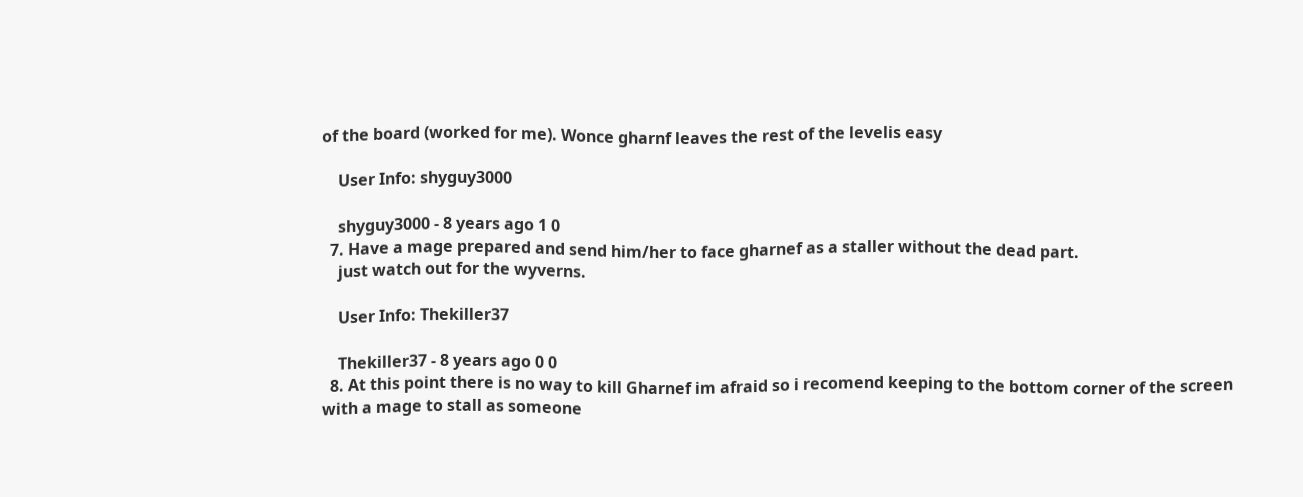of the board (worked for me). Wonce gharnf leaves the rest of the levelis easy

    User Info: shyguy3000

    shyguy3000 - 8 years ago 1 0
  7. Have a mage prepared and send him/her to face gharnef as a staller without the dead part.
    just watch out for the wyverns.

    User Info: Thekiller37

    Thekiller37 - 8 years ago 0 0
  8. At this point there is no way to kill Gharnef im afraid so i recomend keeping to the bottom corner of the screen with a mage to stall as someone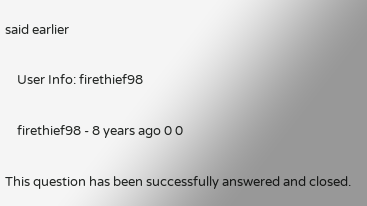said earlier

    User Info: firethief98

    firethief98 - 8 years ago 0 0

This question has been successfully answered and closed.